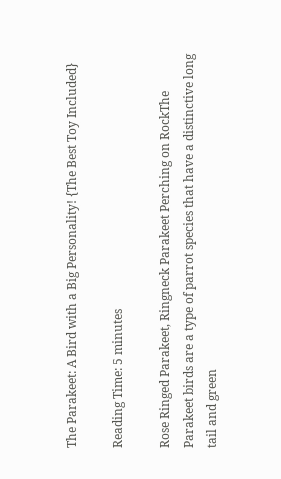The Parakeet: A Bird with a Big Personality! {The Best Toy Included}

Reading Time: 5 minutes

Rose Ringed Parakeet, Ringneck Parakeet Perching on RockThe Parakeet birds are a type of parrot species that have a distinctive long tail and green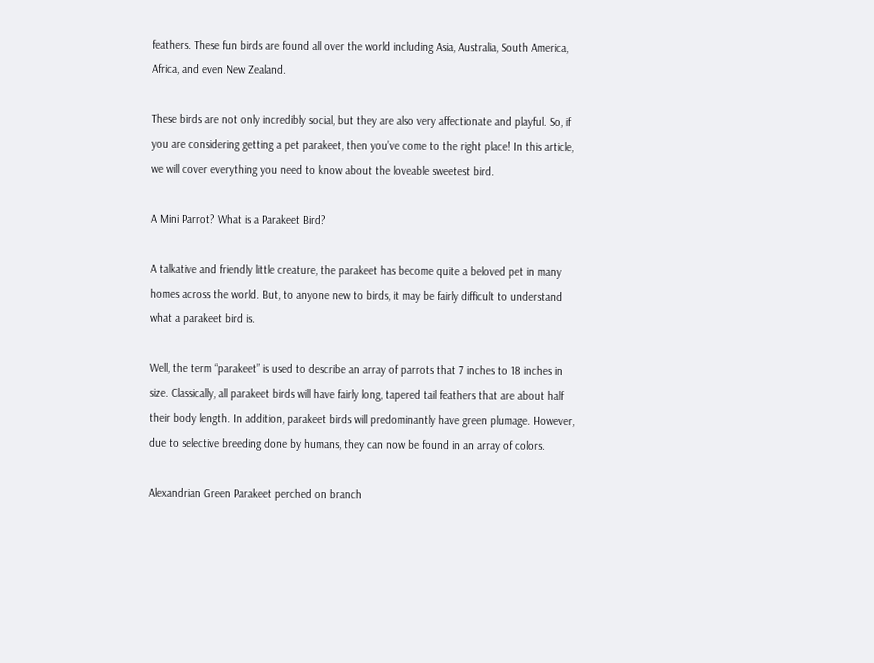feathers. These fun birds are found all over the world including Asia, Australia, South America, Africa, and even New Zealand.

These birds are not only incredibly social, but they are also very affectionate and playful. So, if you are considering getting a pet parakeet, then you’ve come to the right place! In this article, we will cover everything you need to know about the loveable sweetest bird.

A Mini Parrot? What is a Parakeet Bird?

A talkative and friendly little creature, the parakeet has become quite a beloved pet in many homes across the world. But, to anyone new to birds, it may be fairly difficult to understand what a parakeet bird is.

Well, the term “parakeet” is used to describe an array of parrots that 7 inches to 18 inches in size. Classically, all parakeet birds will have fairly long, tapered tail feathers that are about half their body length. In addition, parakeet birds will predominantly have green plumage. However, due to selective breeding done by humans, they can now be found in an array of colors.

Alexandrian Green Parakeet perched on branch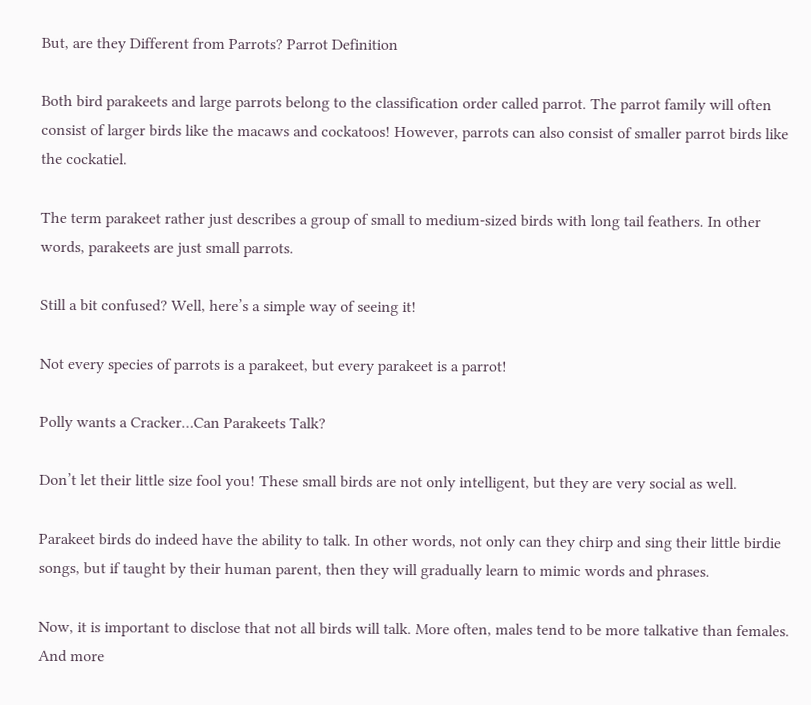But, are they Different from Parrots? Parrot Definition

Both bird parakeets and large parrots belong to the classification order called parrot. The parrot family will often consist of larger birds like the macaws and cockatoos! However, parrots can also consist of smaller parrot birds like the cockatiel.

The term parakeet rather just describes a group of small to medium-sized birds with long tail feathers. In other words, parakeets are just small parrots.

Still a bit confused? Well, here’s a simple way of seeing it!

Not every species of parrots is a parakeet, but every parakeet is a parrot!

Polly wants a Cracker…Can Parakeets Talk?

Don’t let their little size fool you! These small birds are not only intelligent, but they are very social as well.

Parakeet birds do indeed have the ability to talk. In other words, not only can they chirp and sing their little birdie songs, but if taught by their human parent, then they will gradually learn to mimic words and phrases.

Now, it is important to disclose that not all birds will talk. More often, males tend to be more talkative than females. And more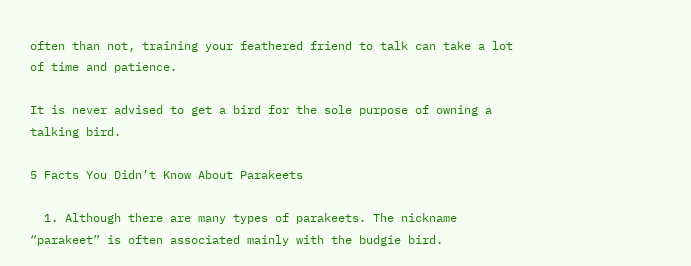often than not, training your feathered friend to talk can take a lot of time and patience.

It is never advised to get a bird for the sole purpose of owning a talking bird.

5 Facts You Didn’t Know About Parakeets

  1. Although there are many types of parakeets. The nickname “parakeet” is often associated mainly with the budgie bird.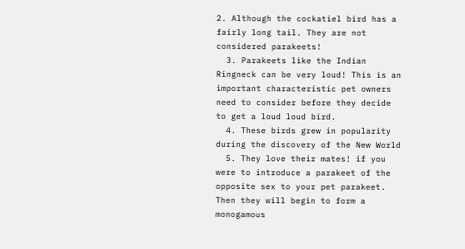2. Although the cockatiel bird has a fairly long tail. They are not considered parakeets!
  3. Parakeets like the Indian Ringneck can be very loud! This is an important characteristic pet owners need to consider before they decide to get a loud loud bird.
  4. These birds grew in popularity during the discovery of the New World
  5. They love their mates! if you were to introduce a parakeet of the opposite sex to your pet parakeet. Then they will begin to form a monogamous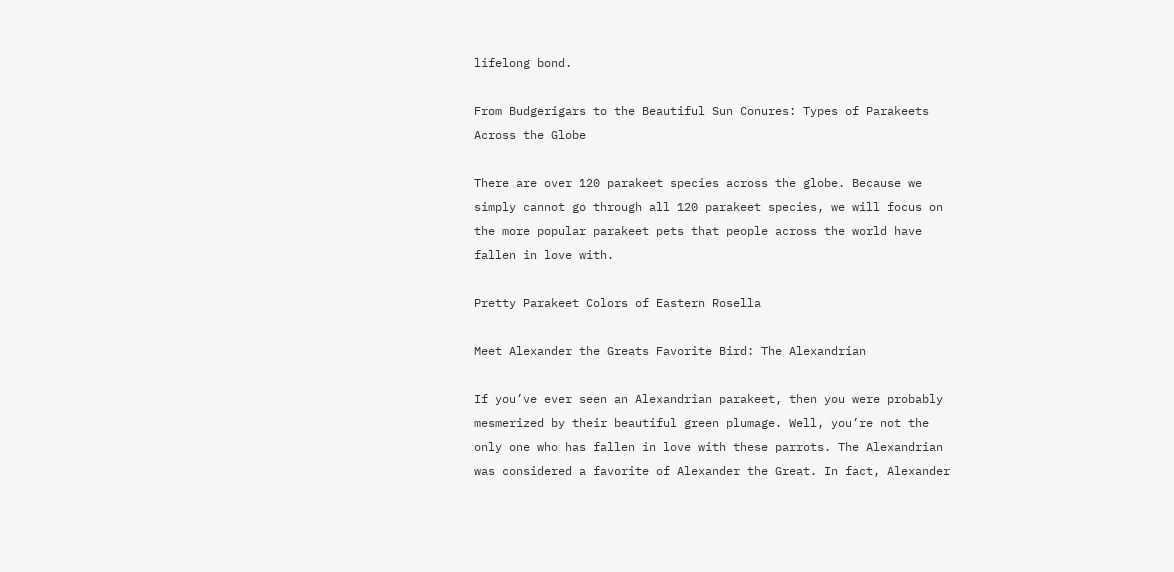lifelong bond.

From Budgerigars to the Beautiful Sun Conures: Types of Parakeets Across the Globe

There are over 120 parakeet species across the globe. Because we simply cannot go through all 120 parakeet species, we will focus on the more popular parakeet pets that people across the world have fallen in love with.

Pretty Parakeet Colors of Eastern Rosella

Meet Alexander the Greats Favorite Bird: The Alexandrian

If you’ve ever seen an Alexandrian parakeet, then you were probably mesmerized by their beautiful green plumage. Well, you’re not the only one who has fallen in love with these parrots. The Alexandrian was considered a favorite of Alexander the Great. In fact, Alexander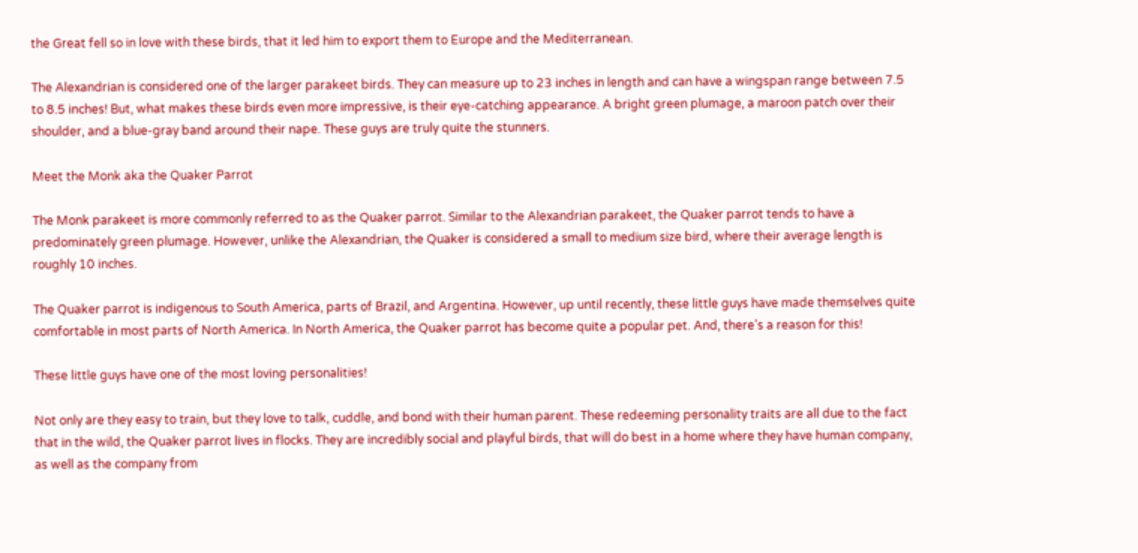the Great fell so in love with these birds, that it led him to export them to Europe and the Mediterranean.

The Alexandrian is considered one of the larger parakeet birds. They can measure up to 23 inches in length and can have a wingspan range between 7.5 to 8.5 inches! But, what makes these birds even more impressive, is their eye-catching appearance. A bright green plumage, a maroon patch over their shoulder, and a blue-gray band around their nape. These guys are truly quite the stunners.

Meet the Monk aka the Quaker Parrot

The Monk parakeet is more commonly referred to as the Quaker parrot. Similar to the Alexandrian parakeet, the Quaker parrot tends to have a predominately green plumage. However, unlike the Alexandrian, the Quaker is considered a small to medium size bird, where their average length is roughly 10 inches.

The Quaker parrot is indigenous to South America, parts of Brazil, and Argentina. However, up until recently, these little guys have made themselves quite comfortable in most parts of North America. In North America, the Quaker parrot has become quite a popular pet. And, there’s a reason for this!

These little guys have one of the most loving personalities!

Not only are they easy to train, but they love to talk, cuddle, and bond with their human parent. These redeeming personality traits are all due to the fact that in the wild, the Quaker parrot lives in flocks. They are incredibly social and playful birds, that will do best in a home where they have human company, as well as the company from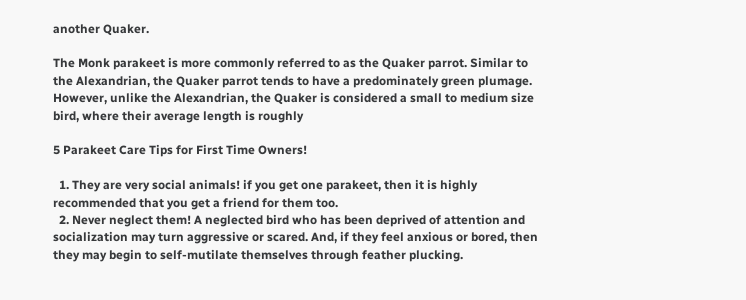another Quaker.

The Monk parakeet is more commonly referred to as the Quaker parrot. Similar to the Alexandrian, the Quaker parrot tends to have a predominately green plumage. However, unlike the Alexandrian, the Quaker is considered a small to medium size bird, where their average length is roughly

5 Parakeet Care Tips for First Time Owners!

  1. They are very social animals! if you get one parakeet, then it is highly recommended that you get a friend for them too.
  2. Never neglect them! A neglected bird who has been deprived of attention and socialization may turn aggressive or scared. And, if they feel anxious or bored, then they may begin to self-mutilate themselves through feather plucking.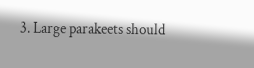3. Large parakeets should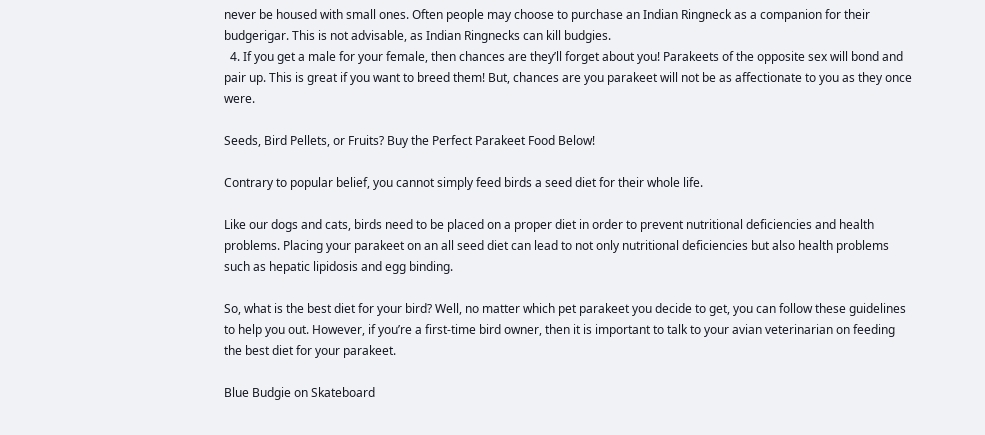never be housed with small ones. Often people may choose to purchase an Indian Ringneck as a companion for their budgerigar. This is not advisable, as Indian Ringnecks can kill budgies.
  4. If you get a male for your female, then chances are they’ll forget about you! Parakeets of the opposite sex will bond and pair up. This is great if you want to breed them! But, chances are you parakeet will not be as affectionate to you as they once were.

Seeds, Bird Pellets, or Fruits? Buy the Perfect Parakeet Food Below!

Contrary to popular belief, you cannot simply feed birds a seed diet for their whole life.

Like our dogs and cats, birds need to be placed on a proper diet in order to prevent nutritional deficiencies and health problems. Placing your parakeet on an all seed diet can lead to not only nutritional deficiencies but also health problems such as hepatic lipidosis and egg binding.

So, what is the best diet for your bird? Well, no matter which pet parakeet you decide to get, you can follow these guidelines to help you out. However, if you’re a first-time bird owner, then it is important to talk to your avian veterinarian on feeding the best diet for your parakeet.

Blue Budgie on Skateboard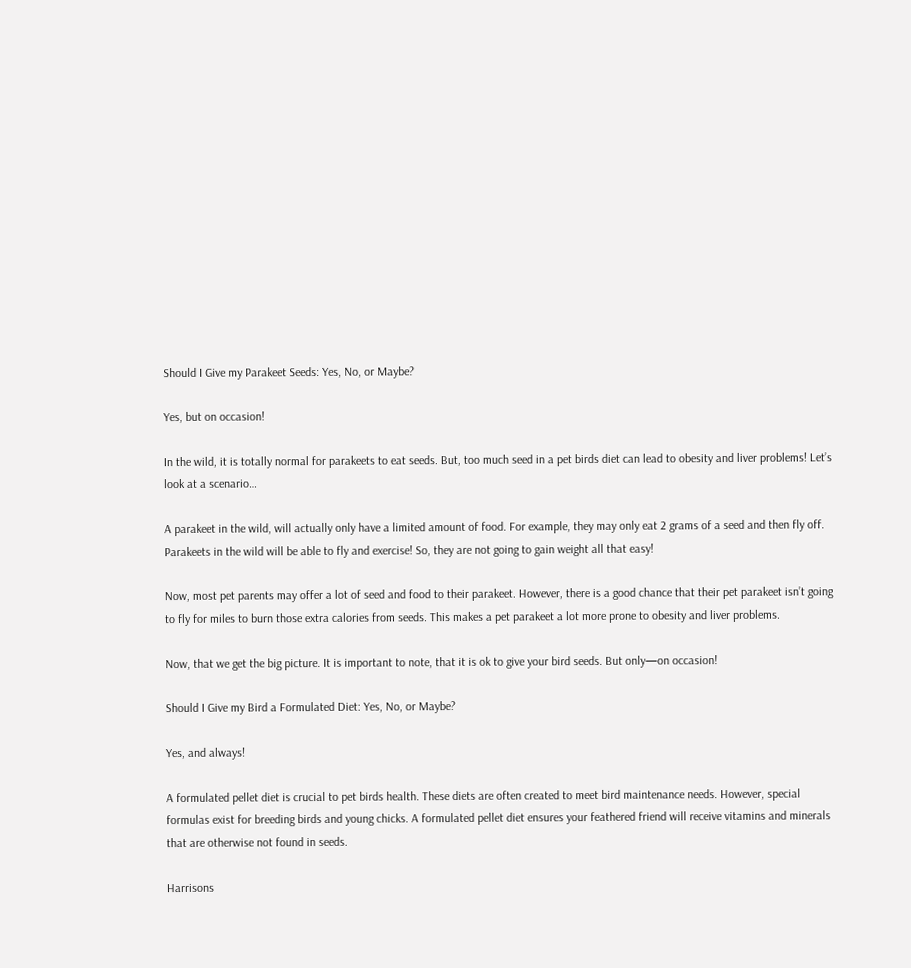Should I Give my Parakeet Seeds: Yes, No, or Maybe?

Yes, but on occasion!

In the wild, it is totally normal for parakeets to eat seeds. But, too much seed in a pet birds diet can lead to obesity and liver problems! Let’s look at a scenario…

A parakeet in the wild, will actually only have a limited amount of food. For example, they may only eat 2 grams of a seed and then fly off. Parakeets in the wild will be able to fly and exercise! So, they are not going to gain weight all that easy!

Now, most pet parents may offer a lot of seed and food to their parakeet. However, there is a good chance that their pet parakeet isn’t going to fly for miles to burn those extra calories from seeds. This makes a pet parakeet a lot more prone to obesity and liver problems.

Now, that we get the big picture. It is important to note, that it is ok to give your bird seeds. But only—on occasion!

Should I Give my Bird a Formulated Diet: Yes, No, or Maybe?

Yes, and always!

A formulated pellet diet is crucial to pet birds health. These diets are often created to meet bird maintenance needs. However, special formulas exist for breeding birds and young chicks. A formulated pellet diet ensures your feathered friend will receive vitamins and minerals that are otherwise not found in seeds.

Harrisons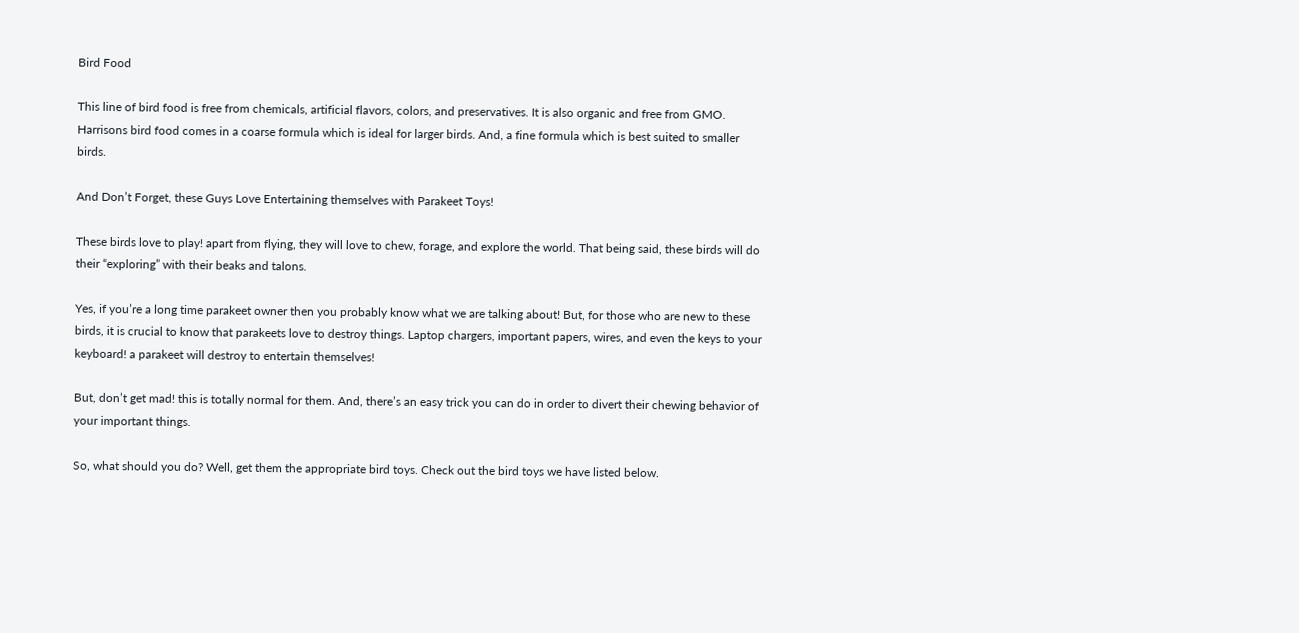Bird Food

This line of bird food is free from chemicals, artificial flavors, colors, and preservatives. It is also organic and free from GMO. Harrisons bird food comes in a coarse formula which is ideal for larger birds. And, a fine formula which is best suited to smaller birds.

And Don’t Forget, these Guys Love Entertaining themselves with Parakeet Toys!

These birds love to play! apart from flying, they will love to chew, forage, and explore the world. That being said, these birds will do their “exploring” with their beaks and talons.

Yes, if you’re a long time parakeet owner then you probably know what we are talking about! But, for those who are new to these birds, it is crucial to know that parakeets love to destroy things. Laptop chargers, important papers, wires, and even the keys to your keyboard! a parakeet will destroy to entertain themselves!

But, don’t get mad! this is totally normal for them. And, there’s an easy trick you can do in order to divert their chewing behavior of your important things.

So, what should you do? Well, get them the appropriate bird toys. Check out the bird toys we have listed below.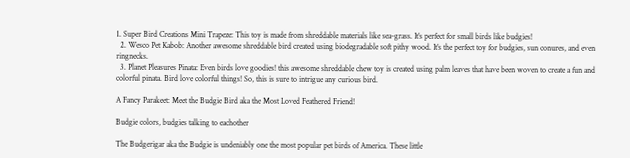1. Super Bird Creations Mini Trapeze: This toy is made from shreddable materials like sea-grass. It’s perfect for small birds like budgies!
  2. Wesco Pet Kabob: Another awesome shreddable bird created using biodegradable soft pithy wood. It’s the perfect toy for budgies, sun conures, and even ringnecks.
  3. Planet Pleasures Pinata: Even birds love goodies! this awesome shreddable chew toy is created using palm leaves that have been woven to create a fun and colorful pinata. Bird love colorful things! So, this is sure to intrigue any curious bird.

A Fancy Parakeet: Meet the Budgie Bird aka the Most Loved Feathered Friend!

Budgie colors, budgies talking to eachother

The Budgerigar aka the Budgie is undeniably one the most popular pet birds of America. These little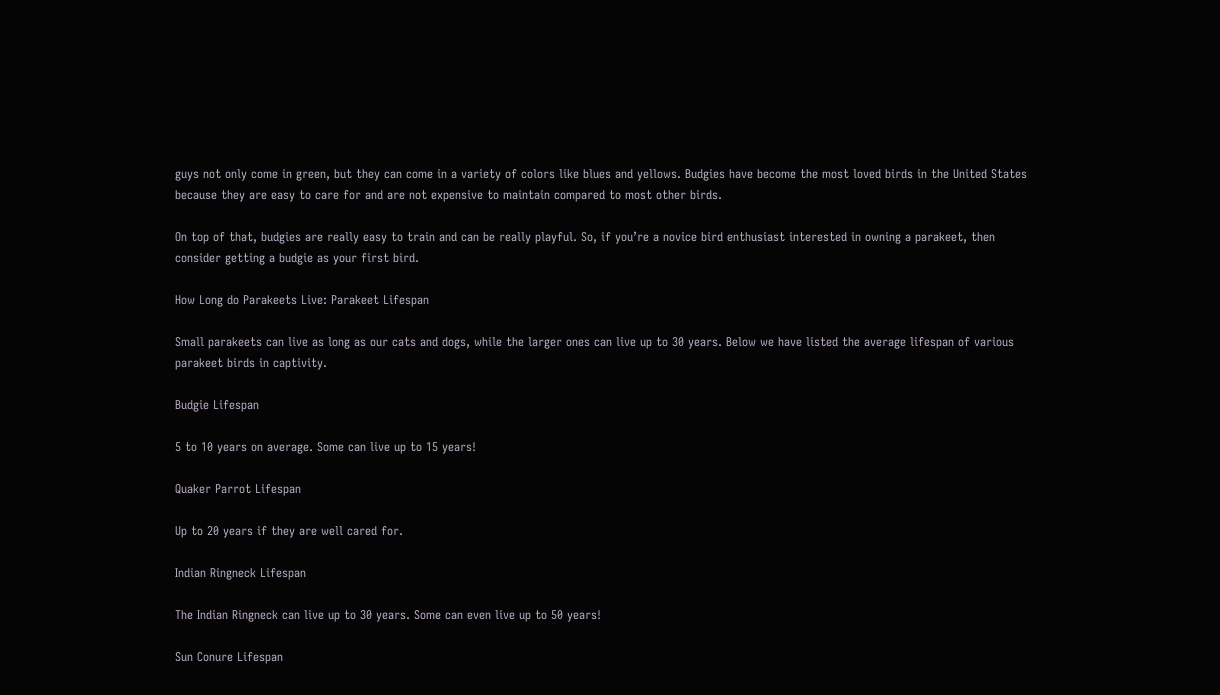guys not only come in green, but they can come in a variety of colors like blues and yellows. Budgies have become the most loved birds in the United States because they are easy to care for and are not expensive to maintain compared to most other birds.

On top of that, budgies are really easy to train and can be really playful. So, if you’re a novice bird enthusiast interested in owning a parakeet, then consider getting a budgie as your first bird.

How Long do Parakeets Live: Parakeet Lifespan

Small parakeets can live as long as our cats and dogs, while the larger ones can live up to 30 years. Below we have listed the average lifespan of various parakeet birds in captivity.

Budgie Lifespan

5 to 10 years on average. Some can live up to 15 years!

Quaker Parrot Lifespan

Up to 20 years if they are well cared for.

Indian Ringneck Lifespan

The Indian Ringneck can live up to 30 years. Some can even live up to 50 years!

Sun Conure Lifespan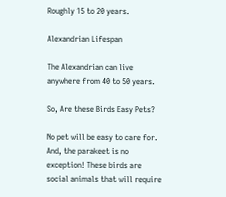Roughly 15 to 20 years.

Alexandrian Lifespan

The Alexandrian can live anywhere from 40 to 50 years.

So, Are these Birds Easy Pets?

No pet will be easy to care for. And, the parakeet is no exception! These birds are social animals that will require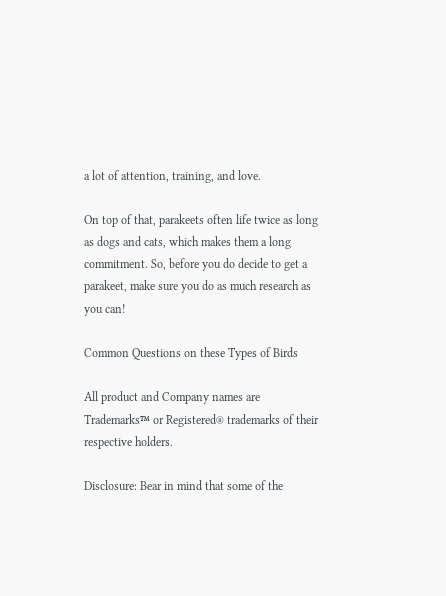a lot of attention, training, and love.

On top of that, parakeets often life twice as long as dogs and cats, which makes them a long commitment. So, before you do decide to get a parakeet, make sure you do as much research as you can!

Common Questions on these Types of Birds

All product and Company names are Trademarks™ or Registered® trademarks of their respective holders.

Disclosure: Bear in mind that some of the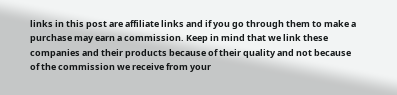links in this post are affiliate links and if you go through them to make a purchase may earn a commission. Keep in mind that we link these companies and their products because of their quality and not because of the commission we receive from your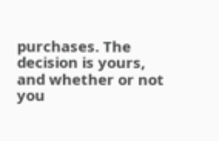purchases. The decision is yours, and whether or not you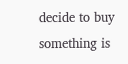decide to buy something is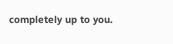completely up to you.